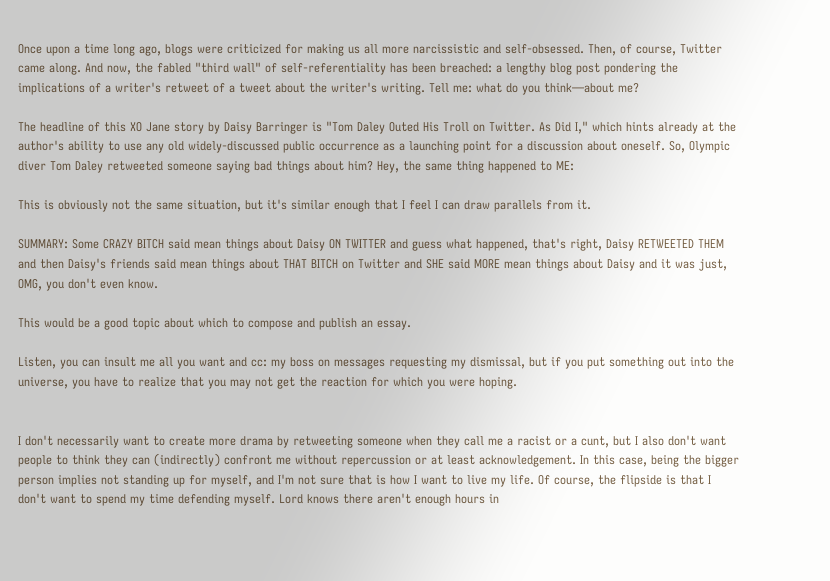Once upon a time long ago, blogs were criticized for making us all more narcissistic and self-obsessed. Then, of course, Twitter came along. And now, the fabled "third wall" of self-referentiality has been breached: a lengthy blog post pondering the implications of a writer's retweet of a tweet about the writer's writing. Tell me: what do you think—about me?

The headline of this XO Jane story by Daisy Barringer is "Tom Daley Outed His Troll on Twitter. As Did I," which hints already at the author's ability to use any old widely-discussed public occurrence as a launching point for a discussion about oneself. So, Olympic diver Tom Daley retweeted someone saying bad things about him? Hey, the same thing happened to ME:

This is obviously not the same situation, but it's similar enough that I feel I can draw parallels from it.

SUMMARY: Some CRAZY BITCH said mean things about Daisy ON TWITTER and guess what happened, that's right, Daisy RETWEETED THEM and then Daisy's friends said mean things about THAT BITCH on Twitter and SHE said MORE mean things about Daisy and it was just, OMG, you don't even know.

This would be a good topic about which to compose and publish an essay.

Listen, you can insult me all you want and cc: my boss on messages requesting my dismissal, but if you put something out into the universe, you have to realize that you may not get the reaction for which you were hoping.


I don't necessarily want to create more drama by retweeting someone when they call me a racist or a cunt, but I also don't want people to think they can (indirectly) confront me without repercussion or at least acknowledgement. In this case, being the bigger person implies not standing up for myself, and I'm not sure that is how I want to live my life. Of course, the flipside is that I don't want to spend my time defending myself. Lord knows there aren't enough hours in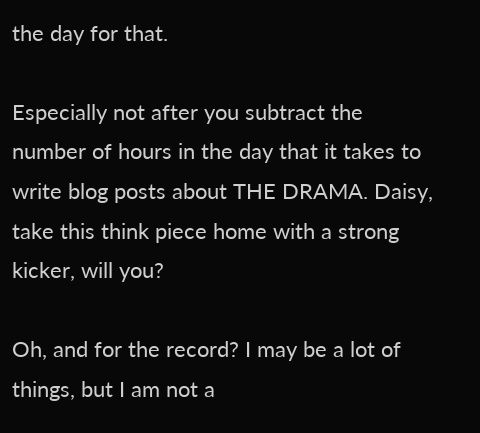the day for that.

Especially not after you subtract the number of hours in the day that it takes to write blog posts about THE DRAMA. Daisy, take this think piece home with a strong kicker, will you?

Oh, and for the record? I may be a lot of things, but I am not a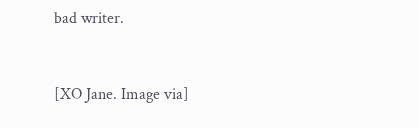bad writer.


[XO Jane. Image via]